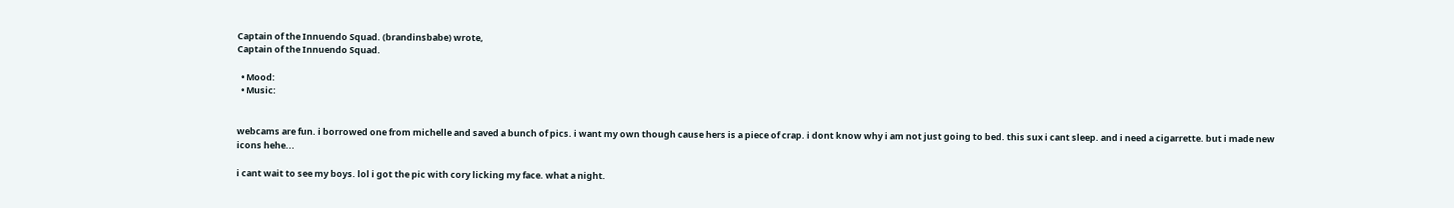Captain of the Innuendo Squad. (brandinsbabe) wrote,
Captain of the Innuendo Squad.

  • Mood:
  • Music:


webcams are fun. i borrowed one from michelle and saved a bunch of pics. i want my own though cause hers is a piece of crap. i dont know why i am not just going to bed. this sux i cant sleep. and i need a cigarrette. but i made new icons hehe...

i cant wait to see my boys. lol i got the pic with cory licking my face. what a night.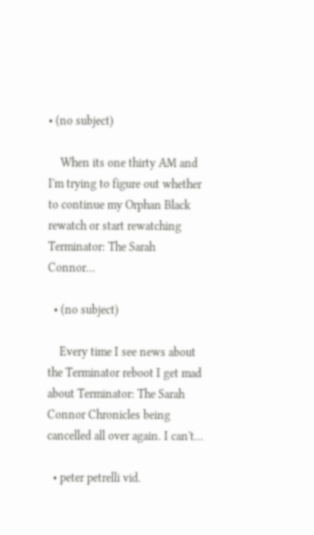• (no subject)

    When its one thirty AM and I'm trying to figure out whether to continue my Orphan Black rewatch or start rewatching Terminator: The Sarah Connor…

  • (no subject)

    Every time I see news about the Terminator reboot I get mad about Terminator: The Sarah Connor Chronicles being cancelled all over again. I can't…

  • peter petrelli vid.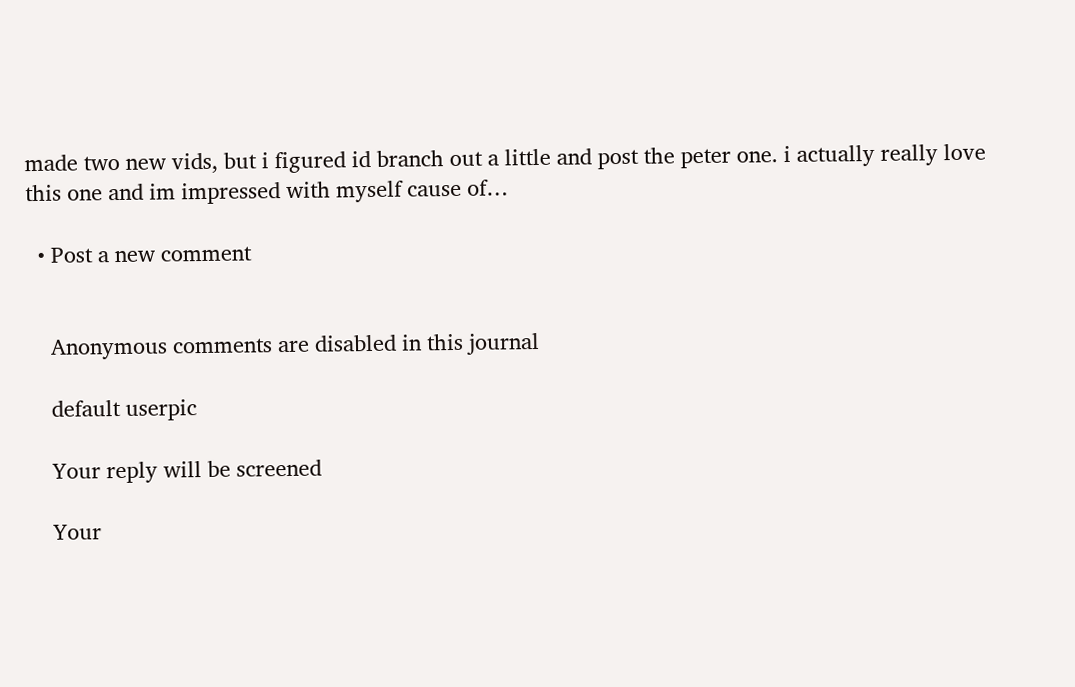made two new vids, but i figured id branch out a little and post the peter one. i actually really love this one and im impressed with myself cause of…

  • Post a new comment


    Anonymous comments are disabled in this journal

    default userpic

    Your reply will be screened

    Your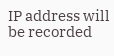IP address will be recorded